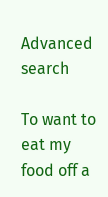Advanced search

To want to eat my food off a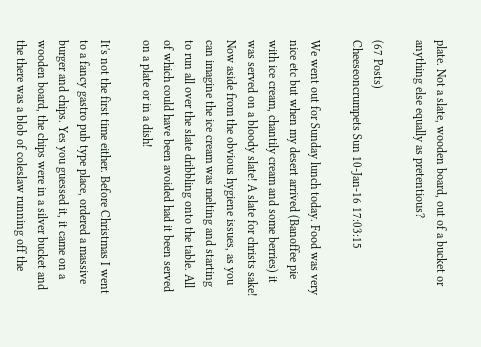plate. Not a slate, wooden board, out of a bucket or anything else equally as pretentious?

(67 Posts)
Cheeseoncrumpets Sun 10-Jan-16 17:03:15

We went out for Sunday lunch today. Food was very nice etc but when my desert arrived (Banoffee pie with ice cream, chantily cream and some berries) it was served on a bloody slate! A slate for christs sake! Now aside from the obvious hygiene issues, as you can imagine the ice cream was melting and starting to run all over the slate dribbling onto the table. All of which could have been avoided had it been served on a plate or in a dish!

It's not the first time either. Before Christmas I went to a fancy gastro pub type place, ordered a massive burger and chips. Yes you guessed it, it came on a wooden board, the chips were in a silver bucket and the there was a blob of coleslaw running off the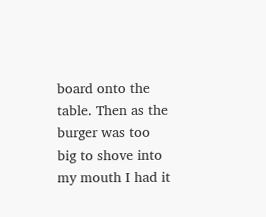board onto the table. Then as the burger was too big to shove into my mouth I had it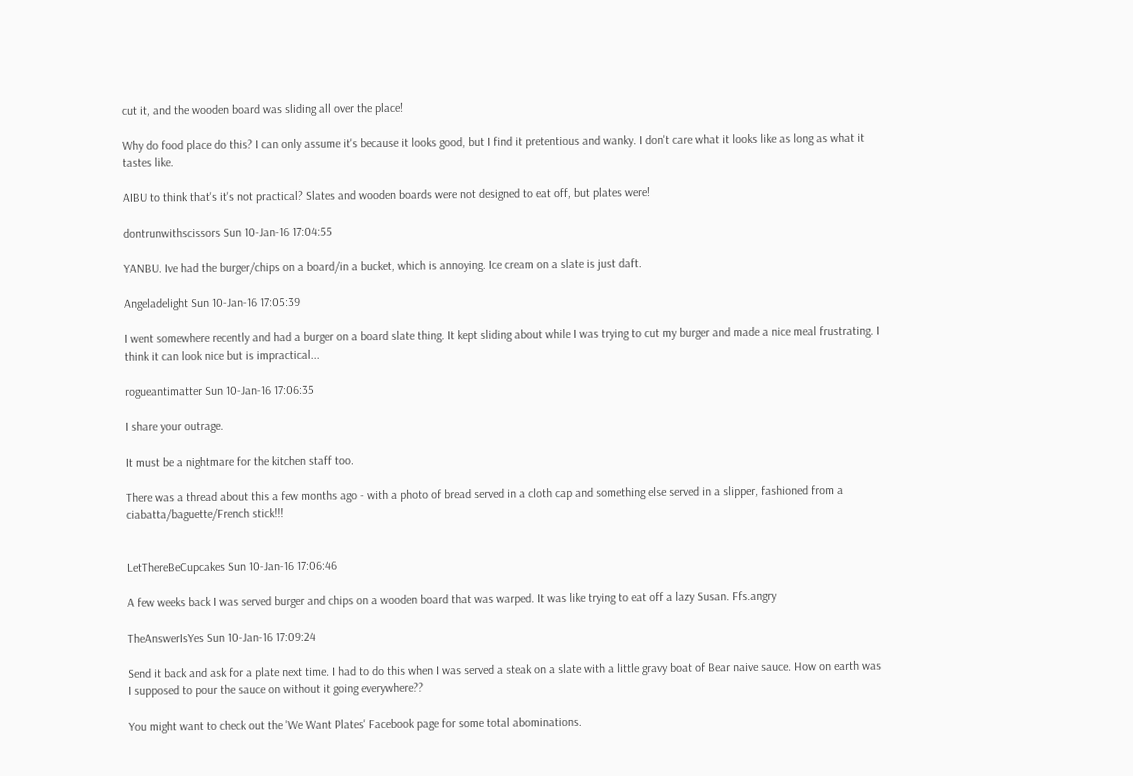cut it, and the wooden board was sliding all over the place!

Why do food place do this? I can only assume it's because it looks good, but I find it pretentious and wanky. I don't care what it looks like as long as what it tastes like.

AIBU to think that's it's not practical? Slates and wooden boards were not designed to eat off, but plates were!

dontrunwithscissors Sun 10-Jan-16 17:04:55

YANBU. Ive had the burger/chips on a board/in a bucket, which is annoying. Ice cream on a slate is just daft.

Angeladelight Sun 10-Jan-16 17:05:39

I went somewhere recently and had a burger on a board slate thing. It kept sliding about while I was trying to cut my burger and made a nice meal frustrating. I think it can look nice but is impractical...

rogueantimatter Sun 10-Jan-16 17:06:35

I share your outrage.

It must be a nightmare for the kitchen staff too.

There was a thread about this a few months ago - with a photo of bread served in a cloth cap and something else served in a slipper, fashioned from a ciabatta/baguette/French stick!!!


LetThereBeCupcakes Sun 10-Jan-16 17:06:46

A few weeks back I was served burger and chips on a wooden board that was warped. It was like trying to eat off a lazy Susan. Ffs.angry

TheAnswerIsYes Sun 10-Jan-16 17:09:24

Send it back and ask for a plate next time. I had to do this when I was served a steak on a slate with a little gravy boat of Bear naive sauce. How on earth was I supposed to pour the sauce on without it going everywhere??

You might want to check out the 'We Want Plates' Facebook page for some total abominations.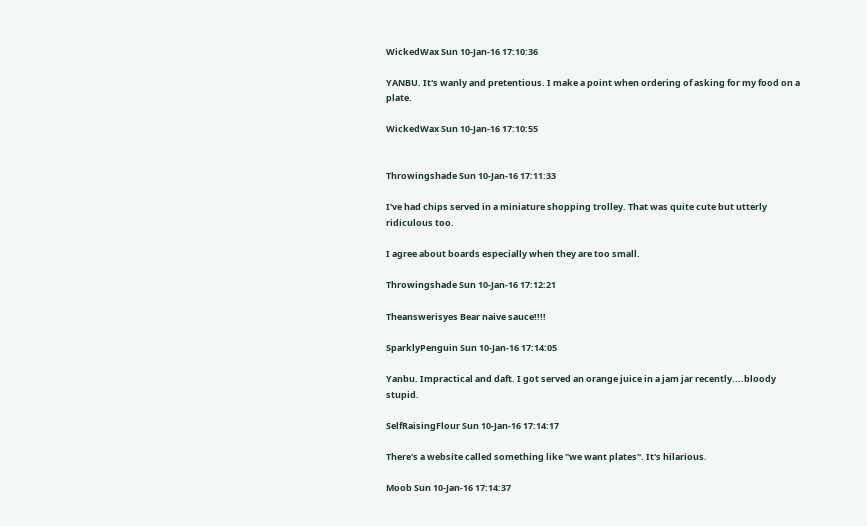WickedWax Sun 10-Jan-16 17:10:36

YANBU. It's wanly and pretentious. I make a point when ordering of asking for my food on a plate.

WickedWax Sun 10-Jan-16 17:10:55


Throwingshade Sun 10-Jan-16 17:11:33

I've had chips served in a miniature shopping trolley. That was quite cute but utterly ridiculous too.

I agree about boards especially when they are too small.

Throwingshade Sun 10-Jan-16 17:12:21

Theanswerisyes Bear naive sauce!!!!

SparklyPenguin Sun 10-Jan-16 17:14:05

Yanbu. Impractical and daft. I got served an orange juice in a jam jar recently....bloody stupid.

SelfRaisingFlour Sun 10-Jan-16 17:14:17

There's a website called something like "we want plates". It's hilarious.

Moob Sun 10-Jan-16 17:14:37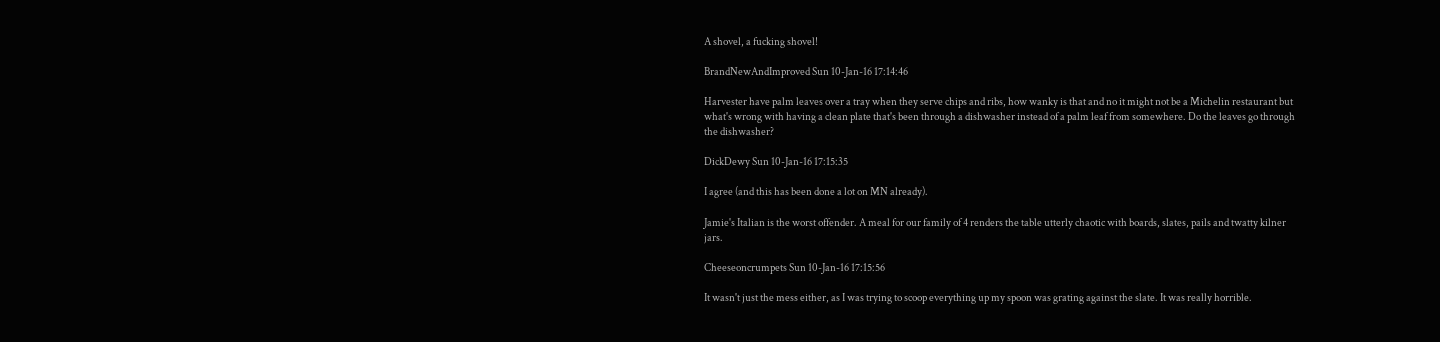A shovel, a fucking shovel!

BrandNewAndImproved Sun 10-Jan-16 17:14:46

Harvester have palm leaves over a tray when they serve chips and ribs, how wanky is that and no it might not be a Michelin restaurant but what's wrong with having a clean plate that's been through a dishwasher instead of a palm leaf from somewhere. Do the leaves go through the dishwasher?

DickDewy Sun 10-Jan-16 17:15:35

I agree (and this has been done a lot on MN already).

Jamie's Italian is the worst offender. A meal for our family of 4 renders the table utterly chaotic with boards, slates, pails and twatty kilner jars.

Cheeseoncrumpets Sun 10-Jan-16 17:15:56

It wasn't just the mess either, as I was trying to scoop everything up my spoon was grating against the slate. It was really horrible.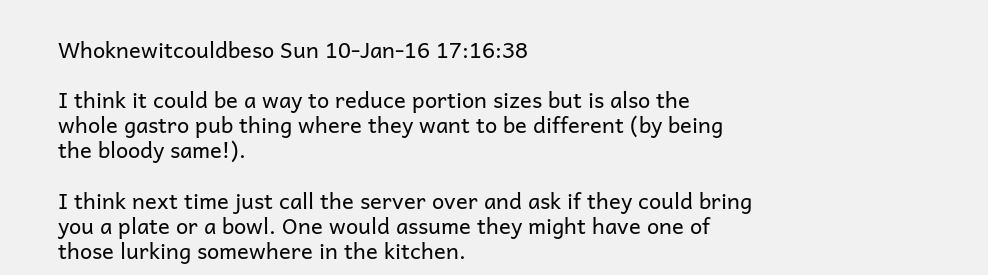Whoknewitcouldbeso Sun 10-Jan-16 17:16:38

I think it could be a way to reduce portion sizes but is also the whole gastro pub thing where they want to be different (by being the bloody same!).

I think next time just call the server over and ask if they could bring you a plate or a bowl. One would assume they might have one of those lurking somewhere in the kitchen.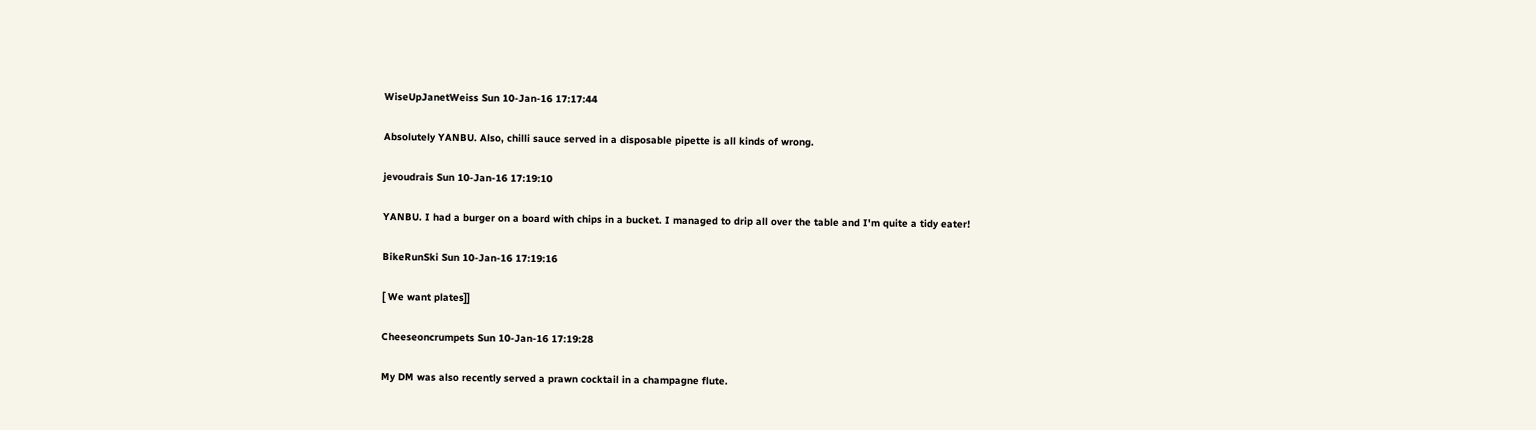WiseUpJanetWeiss Sun 10-Jan-16 17:17:44

Absolutely YANBU. Also, chilli sauce served in a disposable pipette is all kinds of wrong.

jevoudrais Sun 10-Jan-16 17:19:10

YANBU. I had a burger on a board with chips in a bucket. I managed to drip all over the table and I'm quite a tidy eater!

BikeRunSki Sun 10-Jan-16 17:19:16

[ We want plates]]

Cheeseoncrumpets Sun 10-Jan-16 17:19:28

My DM was also recently served a prawn cocktail in a champagne flute.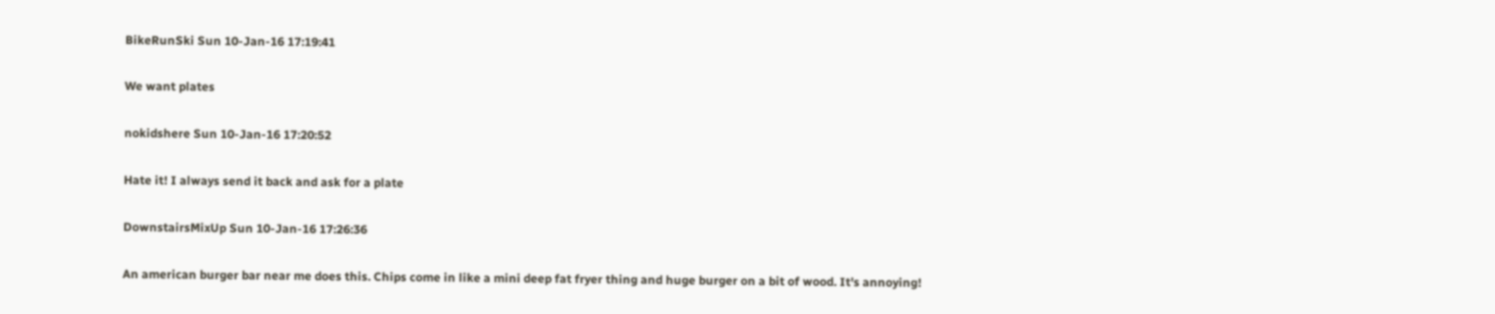BikeRunSki Sun 10-Jan-16 17:19:41

We want plates

nokidshere Sun 10-Jan-16 17:20:52

Hate it! I always send it back and ask for a plate

DownstairsMixUp Sun 10-Jan-16 17:26:36

An american burger bar near me does this. Chips come in like a mini deep fat fryer thing and huge burger on a bit of wood. It's annoying!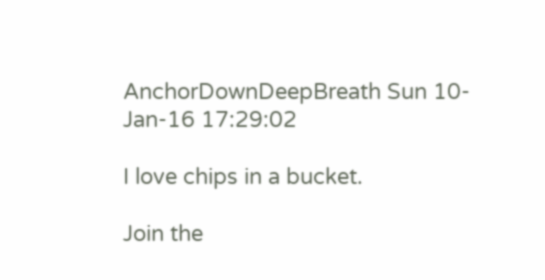AnchorDownDeepBreath Sun 10-Jan-16 17:29:02

I love chips in a bucket.

Join the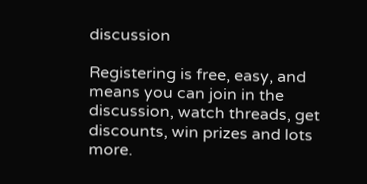discussion

Registering is free, easy, and means you can join in the discussion, watch threads, get discounts, win prizes and lots more.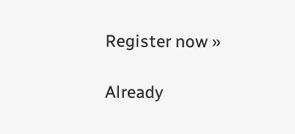Register now »

Already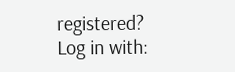registered? Log in with: